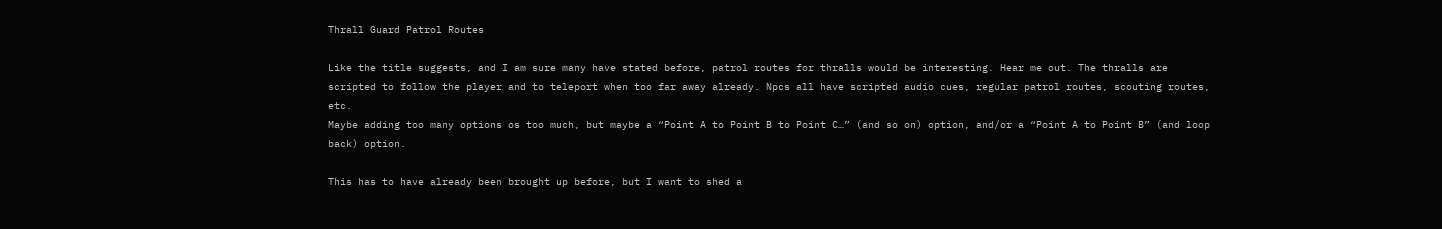Thrall Guard Patrol Routes

Like the title suggests, and I am sure many have stated before, patrol routes for thralls would be interesting. Hear me out. The thralls are scripted to follow the player and to teleport when too far away already. Npcs all have scripted audio cues, regular patrol routes, scouting routes, etc.
Maybe adding too many options os too much, but maybe a “Point A to Point B to Point C…” (and so on) option, and/or a “Point A to Point B” (and loop back) option.

This has to have already been brought up before, but I want to shed a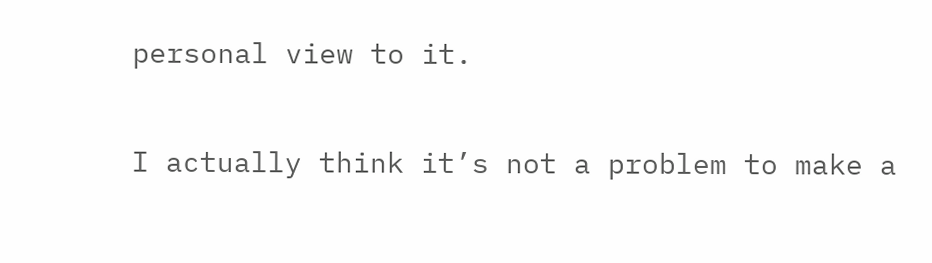personal view to it.


I actually think it’s not a problem to make a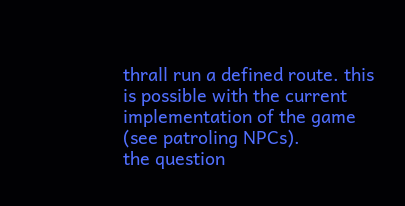thrall run a defined route. this is possible with the current implementation of the game (see patroling NPCs).
the question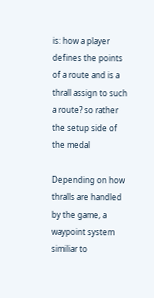is: how a player defines the points of a route and is a thrall assign to such a route? so rather the setup side of the medal

Depending on how thralls are handled by the game, a waypoint system similiar to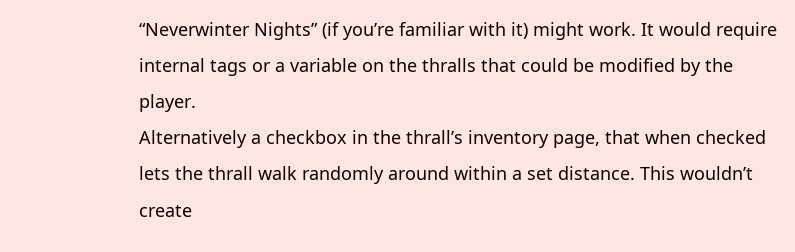“Neverwinter Nights” (if you’re familiar with it) might work. It would require internal tags or a variable on the thralls that could be modified by the player.
Alternatively a checkbox in the thrall’s inventory page, that when checked lets the thrall walk randomly around within a set distance. This wouldn’t create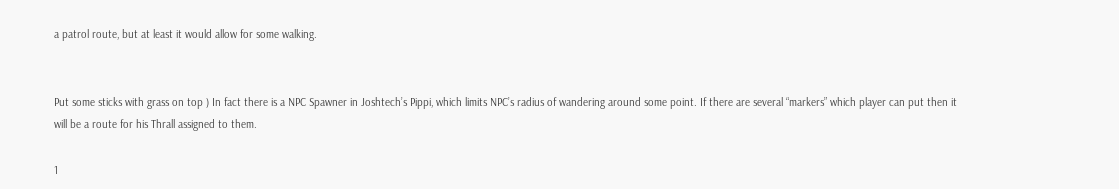a patrol route, but at least it would allow for some walking.


Put some sticks with grass on top ) In fact there is a NPC Spawner in Joshtech’s Pippi, which limits NPC’s radius of wandering around some point. If there are several “markers” which player can put then it will be a route for his Thrall assigned to them.

1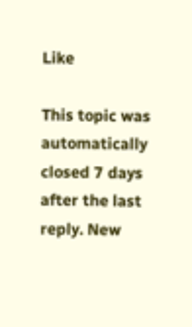Like

This topic was automatically closed 7 days after the last reply. New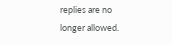replies are no longer allowed.